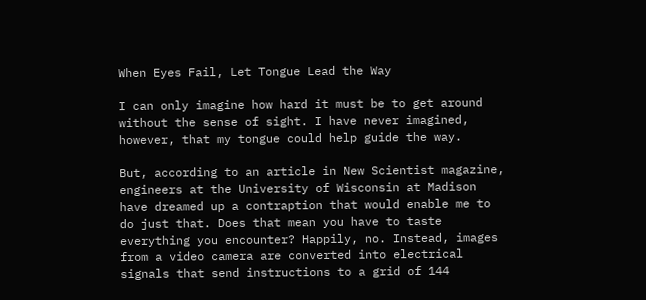When Eyes Fail, Let Tongue Lead the Way

I can only imagine how hard it must be to get around without the sense of sight. I have never imagined, however, that my tongue could help guide the way.

But, according to an article in New Scientist magazine, engineers at the University of Wisconsin at Madison have dreamed up a contraption that would enable me to do just that. Does that mean you have to taste everything you encounter? Happily, no. Instead, images from a video camera are converted into electrical signals that send instructions to a grid of 144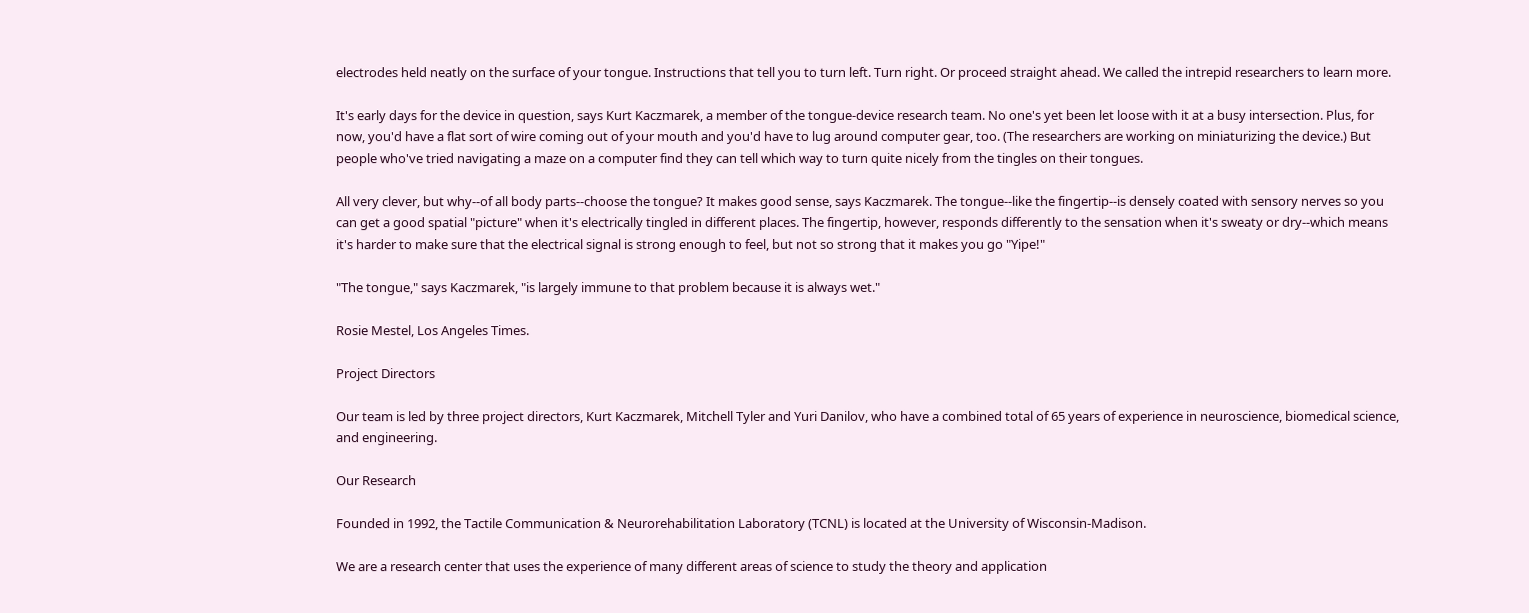electrodes held neatly on the surface of your tongue. Instructions that tell you to turn left. Turn right. Or proceed straight ahead. We called the intrepid researchers to learn more.

It's early days for the device in question, says Kurt Kaczmarek, a member of the tongue-device research team. No one's yet been let loose with it at a busy intersection. Plus, for now, you'd have a flat sort of wire coming out of your mouth and you'd have to lug around computer gear, too. (The researchers are working on miniaturizing the device.) But people who've tried navigating a maze on a computer find they can tell which way to turn quite nicely from the tingles on their tongues.

All very clever, but why--of all body parts--choose the tongue? It makes good sense, says Kaczmarek. The tongue--like the fingertip--is densely coated with sensory nerves so you can get a good spatial "picture" when it's electrically tingled in different places. The fingertip, however, responds differently to the sensation when it's sweaty or dry--which means it's harder to make sure that the electrical signal is strong enough to feel, but not so strong that it makes you go "Yipe!"

"The tongue," says Kaczmarek, "is largely immune to that problem because it is always wet."

Rosie Mestel, Los Angeles Times.

Project Directors

Our team is led by three project directors, Kurt Kaczmarek, Mitchell Tyler and Yuri Danilov, who have a combined total of 65 years of experience in neuroscience, biomedical science, and engineering.

Our Research

Founded in 1992, the Tactile Communication & Neurorehabilitation Laboratory (TCNL) is located at the University of Wisconsin-Madison.

We are a research center that uses the experience of many different areas of science to study the theory and application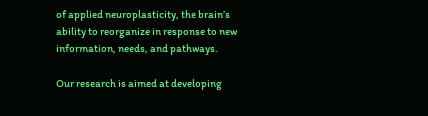of applied neuroplasticity, the brain’s ability to reorganize in response to new information, needs, and pathways.

Our research is aimed at developing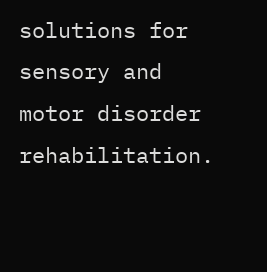solutions for sensory and motor disorder rehabilitation.